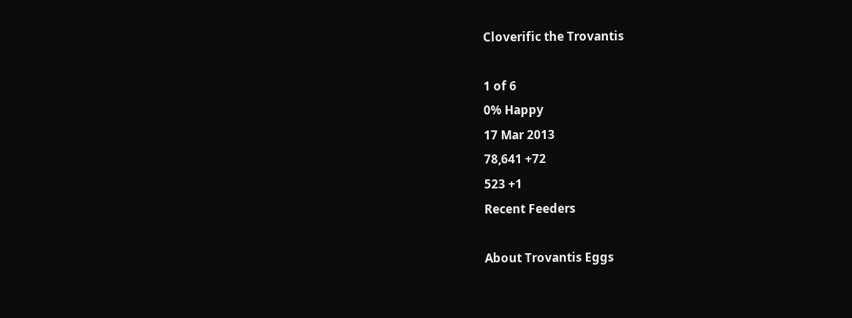Cloverific the Trovantis

1 of 6
0% Happy
17 Mar 2013
78,641 +72
523 +1
Recent Feeders

About Trovantis Eggs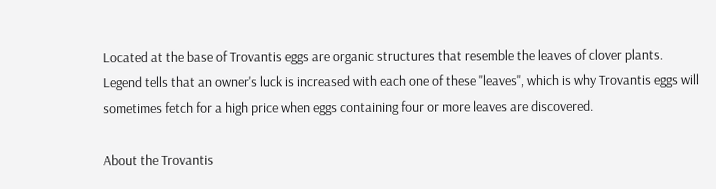Located at the base of Trovantis eggs are organic structures that resemble the leaves of clover plants. Legend tells that an owner's luck is increased with each one of these "leaves", which is why Trovantis eggs will sometimes fetch for a high price when eggs containing four or more leaves are discovered.

About the Trovantis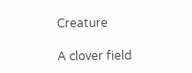Creature

A clover field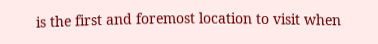is the first and foremost location to visit when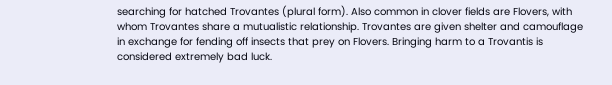searching for hatched Trovantes (plural form). Also common in clover fields are Flovers, with whom Trovantes share a mutualistic relationship. Trovantes are given shelter and camouflage in exchange for fending off insects that prey on Flovers. Bringing harm to a Trovantis is considered extremely bad luck.